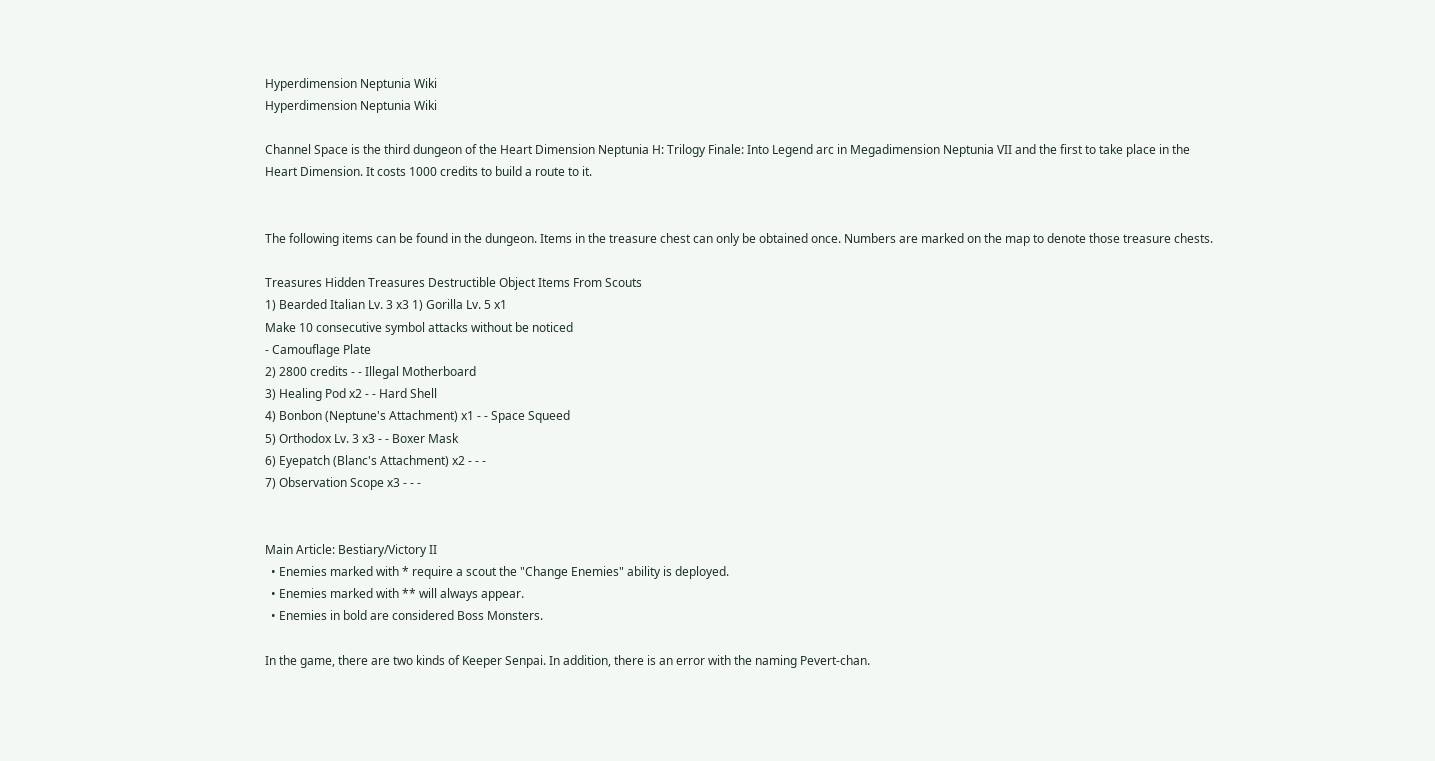Hyperdimension Neptunia Wiki
Hyperdimension Neptunia Wiki

Channel Space is the third dungeon of the Heart Dimension Neptunia H: Trilogy Finale: Into Legend arc in Megadimension Neptunia VII and the first to take place in the Heart Dimension. It costs 1000 credits to build a route to it.


The following items can be found in the dungeon. Items in the treasure chest can only be obtained once. Numbers are marked on the map to denote those treasure chests.

Treasures Hidden Treasures Destructible Object Items From Scouts
1) Bearded Italian Lv. 3 x3 1) Gorilla Lv. 5 x1
Make 10 consecutive symbol attacks without be noticed
- Camouflage Plate
2) 2800 credits - - Illegal Motherboard
3) Healing Pod x2 - - Hard Shell
4) Bonbon (Neptune's Attachment) x1 - - Space Squeed
5) Orthodox Lv. 3 x3 - - Boxer Mask
6) Eyepatch (Blanc's Attachment) x2 - - -
7) Observation Scope x3 - - -


Main Article: Bestiary/Victory II
  • Enemies marked with * require a scout the "Change Enemies" ability is deployed.
  • Enemies marked with ** will always appear.
  • Enemies in bold are considered Boss Monsters.

In the game, there are two kinds of Keeper Senpai. In addition, there is an error with the naming Pevert-chan.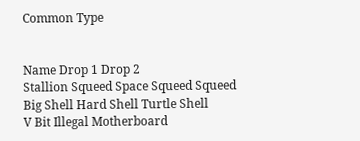Common Type


Name Drop 1 Drop 2
Stallion Squeed Space Squeed Squeed
Big Shell Hard Shell Turtle Shell
V Bit Illegal Motherboard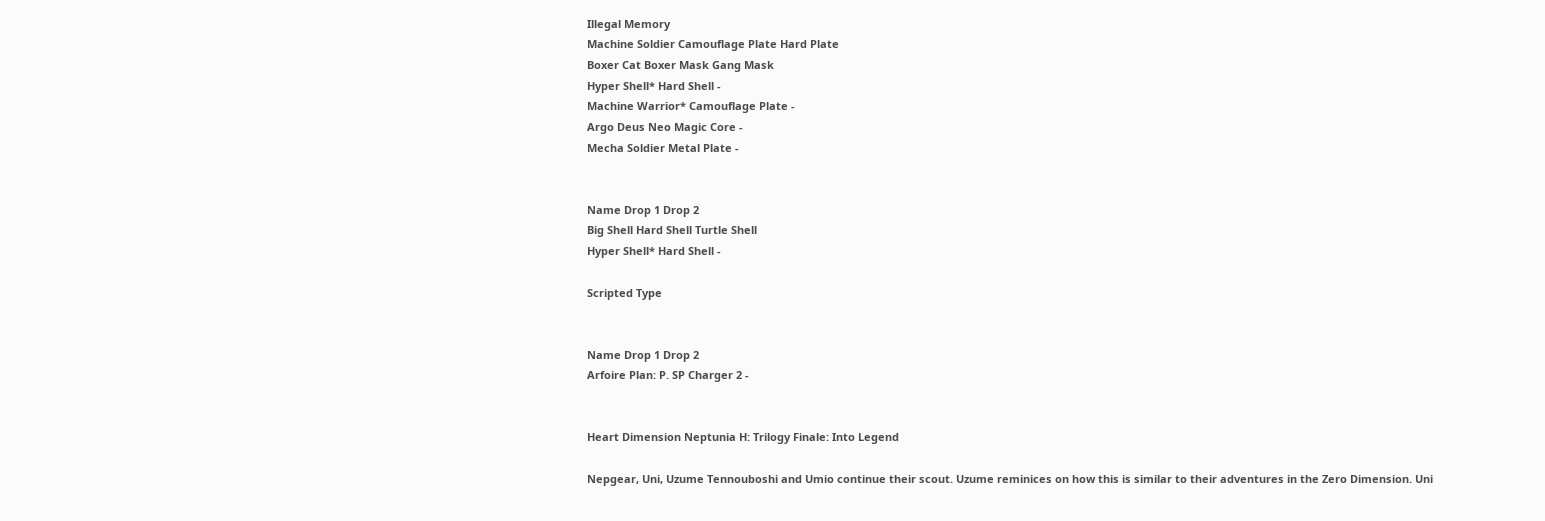Illegal Memory
Machine Soldier Camouflage Plate Hard Plate
Boxer Cat Boxer Mask Gang Mask
Hyper Shell* Hard Shell -
Machine Warrior* Camouflage Plate -
Argo Deus Neo Magic Core -
Mecha Soldier Metal Plate -


Name Drop 1 Drop 2
Big Shell Hard Shell Turtle Shell
Hyper Shell* Hard Shell -

Scripted Type


Name Drop 1 Drop 2
Arfoire Plan: P. SP Charger 2 -


Heart Dimension Neptunia H: Trilogy Finale: Into Legend

Nepgear, Uni, Uzume Tennouboshi and Umio continue their scout. Uzume reminices on how this is similar to their adventures in the Zero Dimension. Uni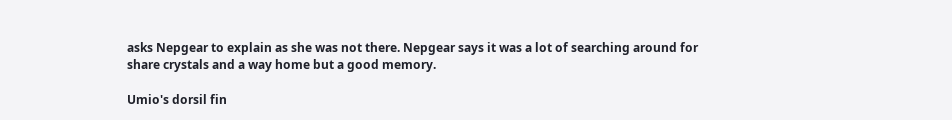asks Nepgear to explain as she was not there. Nepgear says it was a lot of searching around for share crystals and a way home but a good memory.

Umio's dorsil fin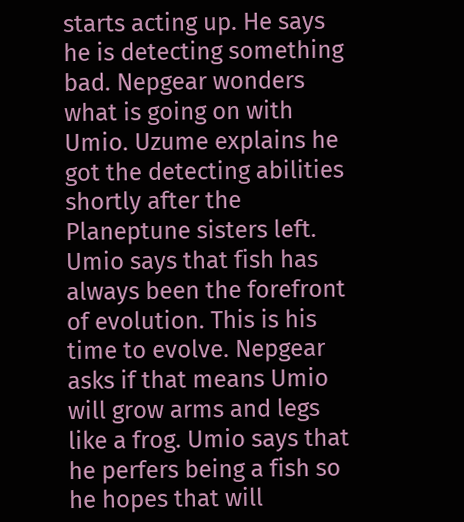starts acting up. He says he is detecting something bad. Nepgear wonders what is going on with Umio. Uzume explains he got the detecting abilities shortly after the Planeptune sisters left. Umio says that fish has always been the forefront of evolution. This is his time to evolve. Nepgear asks if that means Umio will grow arms and legs like a frog. Umio says that he perfers being a fish so he hopes that will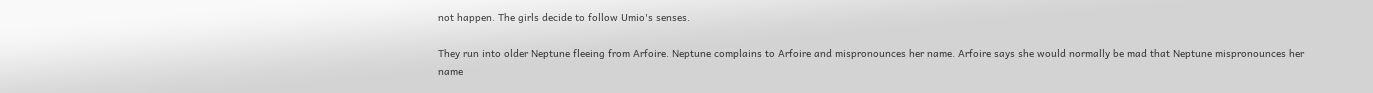not happen. The girls decide to follow Umio's senses.

They run into older Neptune fleeing from Arfoire. Neptune complains to Arfoire and mispronounces her name. Arfoire says she would normally be mad that Neptune mispronounces her name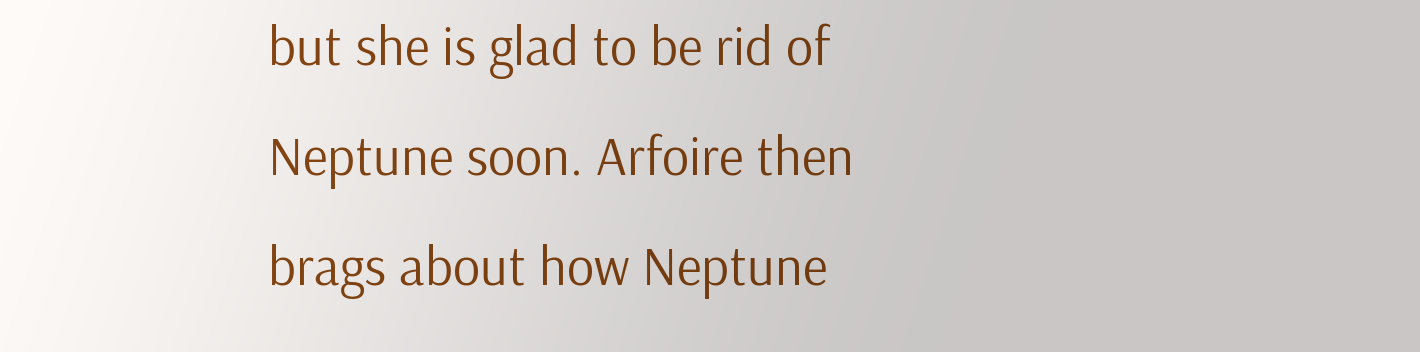but she is glad to be rid of Neptune soon. Arfoire then brags about how Neptune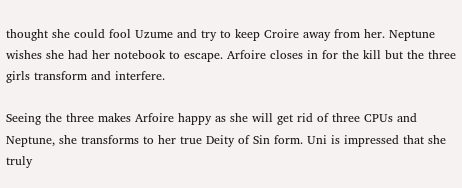thought she could fool Uzume and try to keep Croire away from her. Neptune wishes she had her notebook to escape. Arfoire closes in for the kill but the three girls transform and interfere.

Seeing the three makes Arfoire happy as she will get rid of three CPUs and Neptune, she transforms to her true Deity of Sin form. Uni is impressed that she truly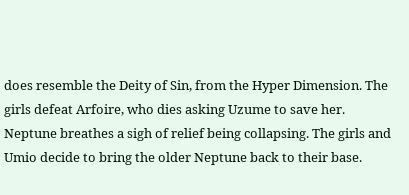does resemble the Deity of Sin, from the Hyper Dimension. The girls defeat Arfoire, who dies asking Uzume to save her. Neptune breathes a sigh of relief being collapsing. The girls and Umio decide to bring the older Neptune back to their base.